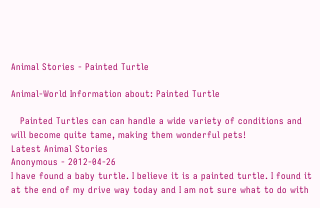Animal Stories - Painted Turtle

Animal-World Information about: Painted Turtle

   Painted Turtles can can handle a wide variety of conditions and will become quite tame, making them wonderful pets!
Latest Animal Stories
Anonymous - 2012-04-26
I have found a baby turtle. I believe it is a painted turtle. I found it at the end of my drive way today and I am not sure what to do with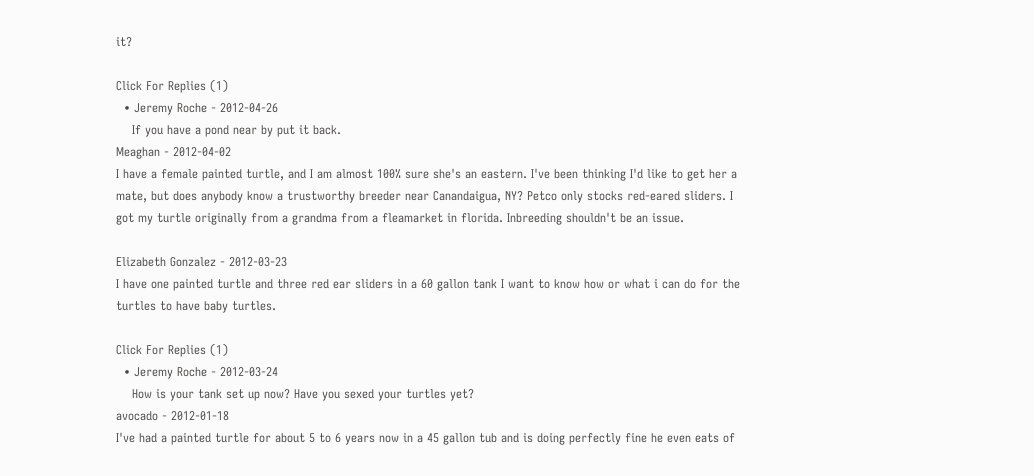it?

Click For Replies (1)
  • Jeremy Roche - 2012-04-26
    If you have a pond near by put it back.
Meaghan - 2012-04-02
I have a female painted turtle, and I am almost 100% sure she's an eastern. I've been thinking I'd like to get her a mate, but does anybody know a trustworthy breeder near Canandaigua, NY? Petco only stocks red-eared sliders. I got my turtle originally from a grandma from a fleamarket in florida. Inbreeding shouldn't be an issue.

Elizabeth Gonzalez - 2012-03-23
I have one painted turtle and three red ear sliders in a 60 gallon tank I want to know how or what i can do for the turtles to have baby turtles.

Click For Replies (1)
  • Jeremy Roche - 2012-03-24
    How is your tank set up now? Have you sexed your turtles yet?
avocado - 2012-01-18
I've had a painted turtle for about 5 to 6 years now in a 45 gallon tub and is doing perfectly fine he even eats of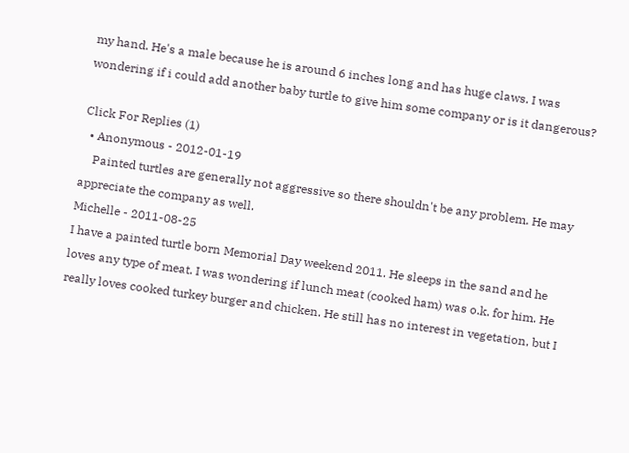my hand. He's a male because he is around 6 inches long and has huge claws. I was wondering if i could add another baby turtle to give him some company or is it dangerous?

Click For Replies (1)
  • Anonymous - 2012-01-19
    Painted turtles are generally not aggressive so there shouldn't be any problem. He may appreciate the company as well.
Michelle - 2011-08-25
I have a painted turtle born Memorial Day weekend 2011. He sleeps in the sand and he loves any type of meat. I was wondering if lunch meat (cooked ham) was o.k. for him. He really loves cooked turkey burger and chicken. He still has no interest in vegetation, but I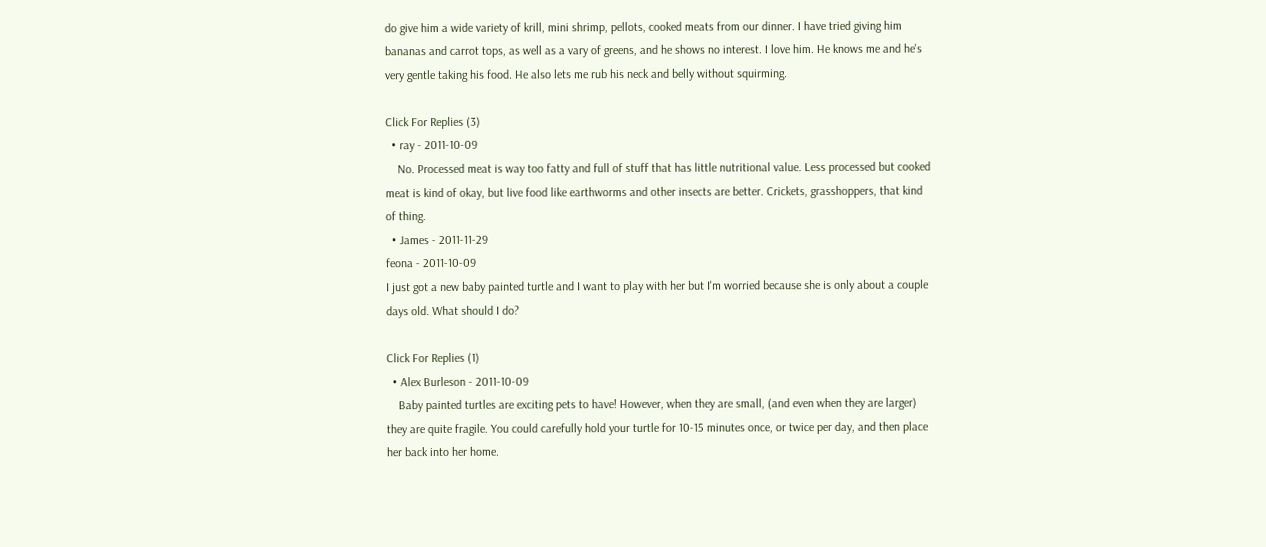do give him a wide variety of krill, mini shrimp, pellots, cooked meats from our dinner. I have tried giving him bananas and carrot tops, as well as a vary of greens, and he shows no interest. I love him. He knows me and he's very gentle taking his food. He also lets me rub his neck and belly without squirming.

Click For Replies (3)
  • ray - 2011-10-09
    No. Processed meat is way too fatty and full of stuff that has little nutritional value. Less processed but cooked meat is kind of okay, but live food like earthworms and other insects are better. Crickets, grasshoppers, that kind of thing.
  • James - 2011-11-29
feona - 2011-10-09
I just got a new baby painted turtle and I want to play with her but I'm worried because she is only about a couple days old. What should I do?

Click For Replies (1)
  • Alex Burleson - 2011-10-09
    Baby painted turtles are exciting pets to have! However, when they are small, (and even when they are larger) they are quite fragile. You could carefully hold your turtle for 10-15 minutes once, or twice per day, and then place her back into her home.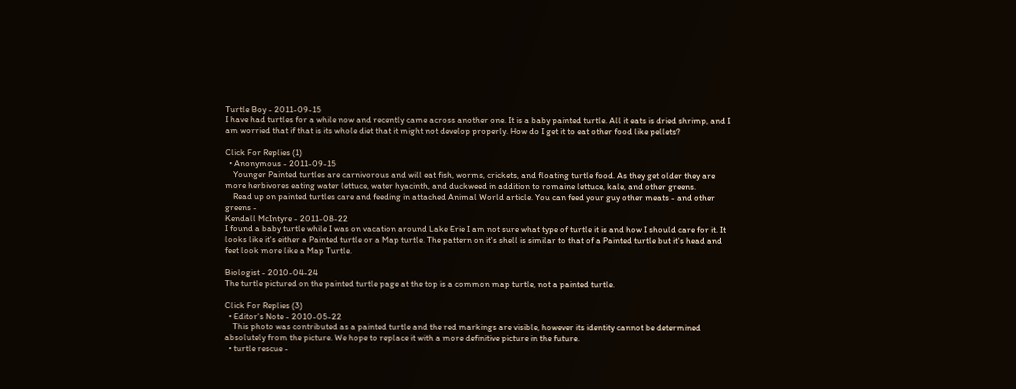Turtle Boy - 2011-09-15
I have had turtles for a while now and recently came across another one. It is a baby painted turtle. All it eats is dried shrimp, and I am worried that if that is its whole diet that it might not develop properly. How do I get it to eat other food like pellets?

Click For Replies (1)
  • Anonymous - 2011-09-15
    Younger Painted turtles are carnivorous and will eat fish, worms, crickets, and floating turtle food. As they get older they are more herbivores eating water lettuce, water hyacinth, and duckweed in addition to romaine lettuce, kale, and other greens.
    Read up on painted turtles care and feeding in attached Animal World article. You can feed your guy other meats - and other greens -
Kendall McIntyre - 2011-08-22
I found a baby turtle while I was on vacation around Lake Erie I am not sure what type of turtle it is and how I should care for it. It looks like it's either a Painted turtle or a Map turtle. The pattern on it's shell is similar to that of a Painted turtle but it's head and feet look more like a Map Turtle.

Biologist - 2010-04-24
The turtle pictured on the painted turtle page at the top is a common map turtle, not a painted turtle.

Click For Replies (3)
  • Editor's Note - 2010-05-22
    This photo was contributed as a painted turtle and the red markings are visible, however its identity cannot be determined absolutely from the picture. We hope to replace it with a more definitive picture in the future.
  • turtle rescue -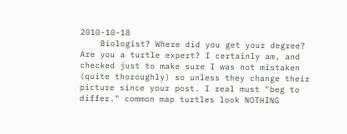2010-10-18
    Biologist? Where did you get your degree? Are you a turtle expert? I certainly am, and checked just to make sure I was not mistaken (quite thoroughly) so unless they change their picture since your post. I real must "beg to differ." common map turtles look NOTHING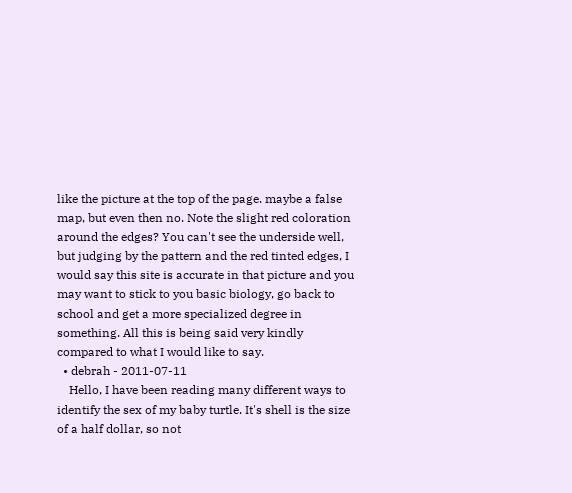like the picture at the top of the page. maybe a false map, but even then no. Note the slight red coloration around the edges? You can't see the underside well, but judging by the pattern and the red tinted edges, I would say this site is accurate in that picture and you may want to stick to you basic biology, go back to school and get a more specialized degree in something. All this is being said very kindly compared to what I would like to say.
  • debrah - 2011-07-11
    Hello, I have been reading many different ways to identify the sex of my baby turtle. It's shell is the size of a half dollar, so not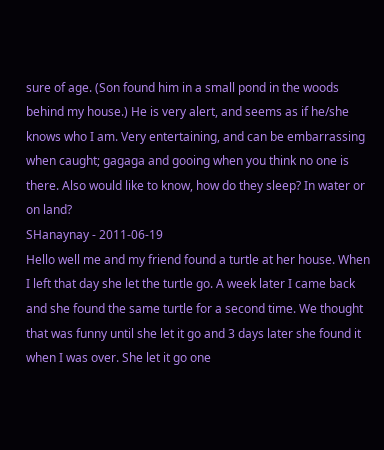sure of age. (Son found him in a small pond in the woods behind my house.) He is very alert, and seems as if he/she knows who I am. Very entertaining, and can be embarrassing when caught; gagaga and gooing when you think no one is there. Also would like to know, how do they sleep? In water or on land?
SHanaynay - 2011-06-19
Hello well me and my friend found a turtle at her house. When I left that day she let the turtle go. A week later I came back and she found the same turtle for a second time. We thought that was funny until she let it go and 3 days later she found it when I was over. She let it go one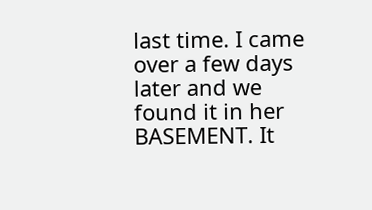last time. I came over a few days later and we found it in her BASEMENT. It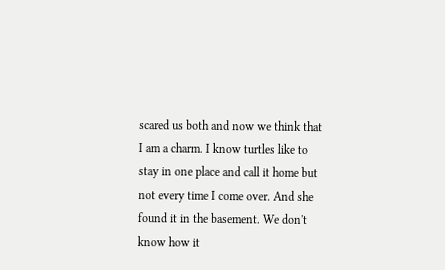scared us both and now we think that I am a charm. I know turtles like to stay in one place and call it home but not every time I come over. And she found it in the basement. We don't know how it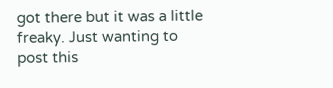got there but it was a little freaky. Just wanting to post this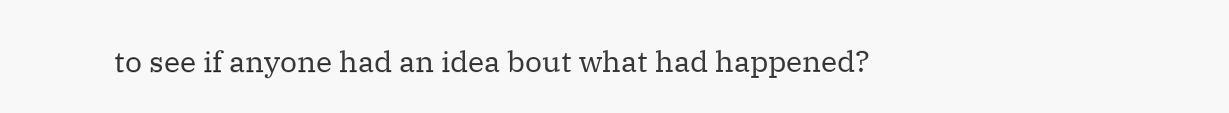to see if anyone had an idea bout what had happened?